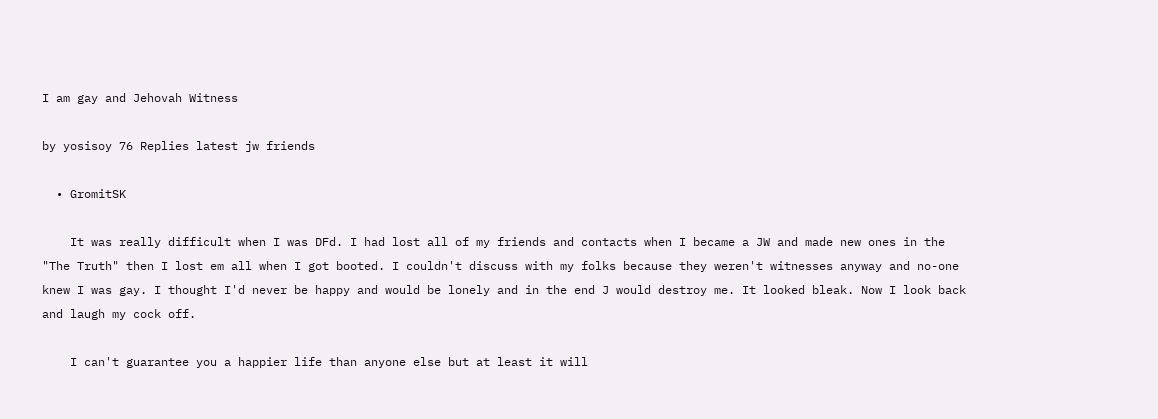I am gay and Jehovah Witness

by yosisoy 76 Replies latest jw friends

  • GromitSK

    It was really difficult when I was DFd. I had lost all of my friends and contacts when I became a JW and made new ones in the "The Truth" then I lost em all when I got booted. I couldn't discuss with my folks because they weren't witnesses anyway and no-one knew I was gay. I thought I'd never be happy and would be lonely and in the end J would destroy me. It looked bleak. Now I look back and laugh my cock off.

    I can't guarantee you a happier life than anyone else but at least it will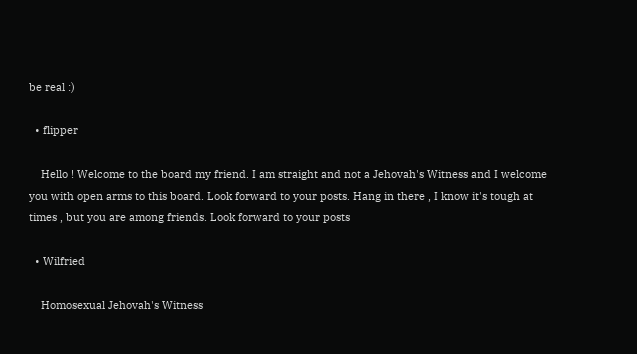be real :)

  • flipper

    Hello ! Welcome to the board my friend. I am straight and not a Jehovah's Witness and I welcome you with open arms to this board. Look forward to your posts. Hang in there , I know it's tough at times , but you are among friends. Look forward to your posts

  • Wilfried

    Homosexual Jehovah's Witness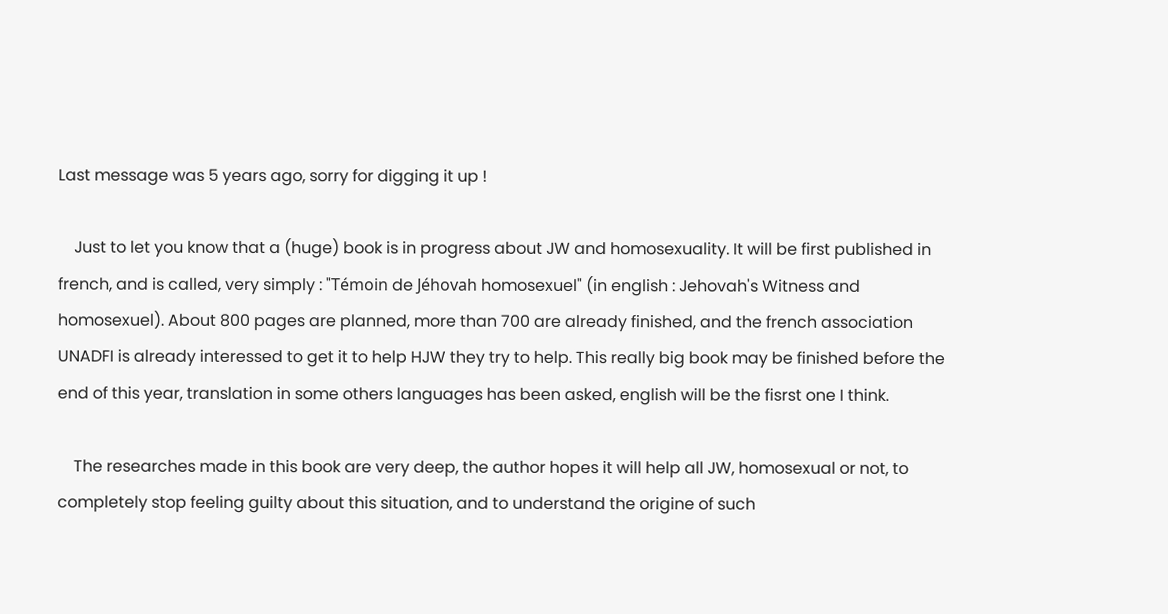Last message was 5 years ago, sorry for digging it up !

    Just to let you know that a (huge) book is in progress about JW and homosexuality. It will be first published in french, and is called, very simply : "Témoin de Jéhovah homosexuel" (in english : Jehovah's Witness and homosexuel). About 800 pages are planned, more than 700 are already finished, and the french association UNADFI is already interessed to get it to help HJW they try to help. This really big book may be finished before the end of this year, translation in some others languages has been asked, english will be the fisrst one I think.

    The researches made in this book are very deep, the author hopes it will help all JW, homosexual or not, to completely stop feeling guilty about this situation, and to understand the origine of such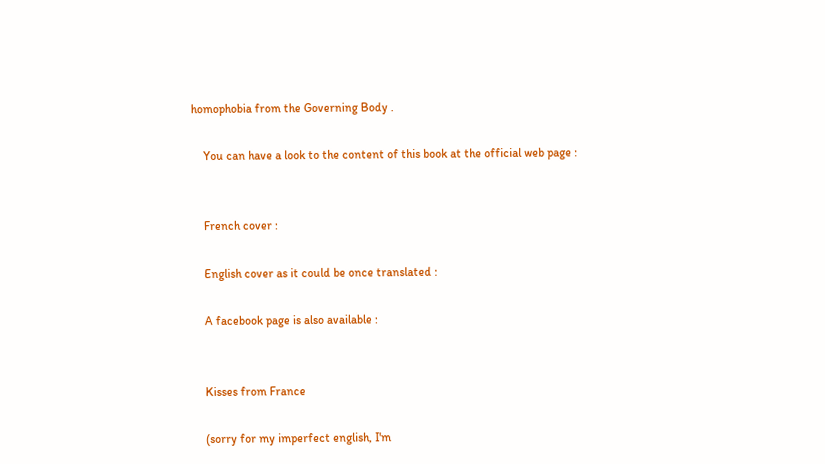homophobia from the Governing Body .

    You can have a look to the content of this book at the official web page :


    French cover :

    English cover as it could be once translated :

    A facebook page is also available :


    Kisses from France

    (sorry for my imperfect english, I'm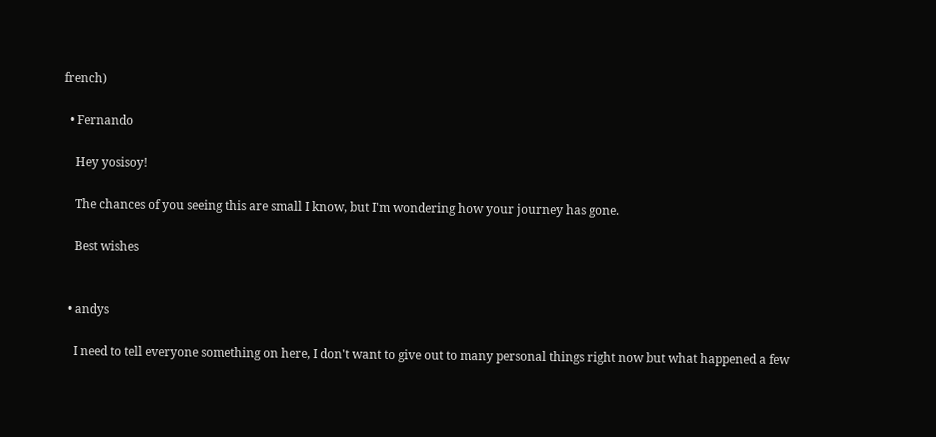french)

  • Fernando

    Hey yosisoy!

    The chances of you seeing this are small I know, but I'm wondering how your journey has gone.

    Best wishes


  • andys

    I need to tell everyone something on here, I don't want to give out to many personal things right now but what happened a few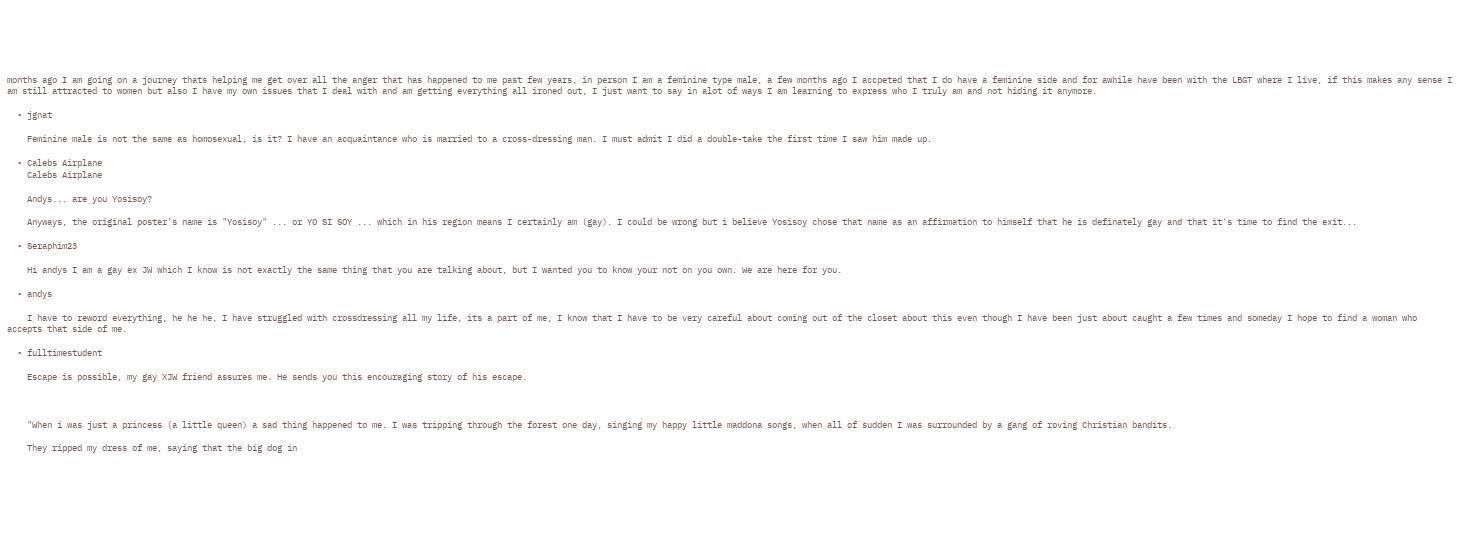months ago I am going on a journey thats helping me get over all the anger that has happened to me past few years, in person I am a feminine type male, a few months ago I accpeted that I do have a feminine side and for awhile have been with the LBGT where I live, if this makes any sense I am still attracted to women but also I have my own issues that I deal with and am getting everything all ironed out, I just want to say in alot of ways I am learning to express who I truly am and not hiding it anymore.

  • jgnat

    Feminine male is not the same as homosexual, is it? I have an acquaintance who is married to a cross-dressing man. I must admit I did a double-take the first time I saw him made up.

  • Calebs Airplane
    Calebs Airplane

    Andys... are you Yosisoy?

    Anyways, the original poster's name is "Yosisoy" ... or YO SI SOY ... which in his region means I certainly am (gay). I could be wrong but i believe Yosisoy chose that name as an affirmation to himself that he is definately gay and that it's time to find the exit...

  • Seraphim23

    Hi andys I am a gay ex JW which I know is not exactly the same thing that you are talking about, but I wanted you to know your not on you own. We are here for you.

  • andys

    I have to reword everything, he he he, I have struggled with crossdressing all my life, its a part of me, I know that I have to be very careful about coming out of the closet about this even though I have been just about caught a few times and someday I hope to find a woman who accepts that side of me.

  • fulltimestudent

    Escape is possible, my gay XJW friend assures me. He sends you this encouraging story of his escape.



    "When i was just a princess (a little queen) a sad thing happened to me. I was tripping through the forest one day, singing my happy little maddona songs, when all of sudden I was surrounded by a gang of roving Christian bandits.

    They ripped my dress of me, saying that the big dog in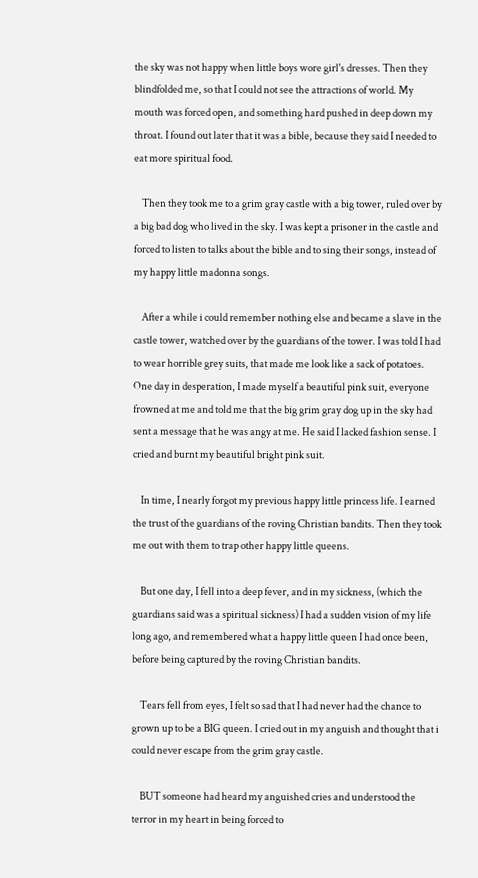the sky was not happy when little boys wore girl's dresses. Then they blindfolded me, so that I could not see the attractions of world. My mouth was forced open, and something hard pushed in deep down my throat. I found out later that it was a bible, because they said I needed to eat more spiritual food.

    Then they took me to a grim gray castle with a big tower, ruled over by a big bad dog who lived in the sky. I was kept a prisoner in the castle and forced to listen to talks about the bible and to sing their songs, instead of my happy little madonna songs.

    After a while i could remember nothing else and became a slave in the castle tower, watched over by the guardians of the tower. I was told I had to wear horrible grey suits, that made me look like a sack of potatoes. One day in desperation, I made myself a beautiful pink suit, everyone frowned at me and told me that the big grim gray dog up in the sky had sent a message that he was angy at me. He said I lacked fashion sense. I cried and burnt my beautiful bright pink suit.

    In time, I nearly forgot my previous happy little princess life. I earned the trust of the guardians of the roving Christian bandits. Then they took me out with them to trap other happy little queens.

    But one day, I fell into a deep fever, and in my sickness, (which the guardians said was a spiritual sickness) I had a sudden vision of my life long ago, and remembered what a happy little queen I had once been, before being captured by the roving Christian bandits.

    Tears fell from eyes, I felt so sad that I had never had the chance to grown up to be a BIG queen. I cried out in my anguish and thought that i could never escape from the grim gray castle.

    BUT someone had heard my anguished cries and understood the terror in my heart in being forced to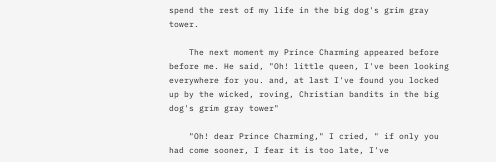spend the rest of my life in the big dog's grim gray tower.

    The next moment my Prince Charming appeared before before me. He said, "Oh! little queen, I've been looking everywhere for you. and, at last I've found you locked up by the wicked, roving, Christian bandits in the big dog's grim gray tower"

    "Oh! dear Prince Charming," I cried, " if only you had come sooner, I fear it is too late, I've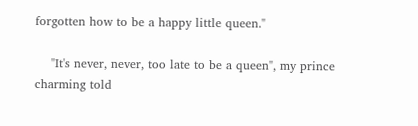forgotten how to be a happy little queen."

    "It's never, never, too late to be a queen", my prince charming told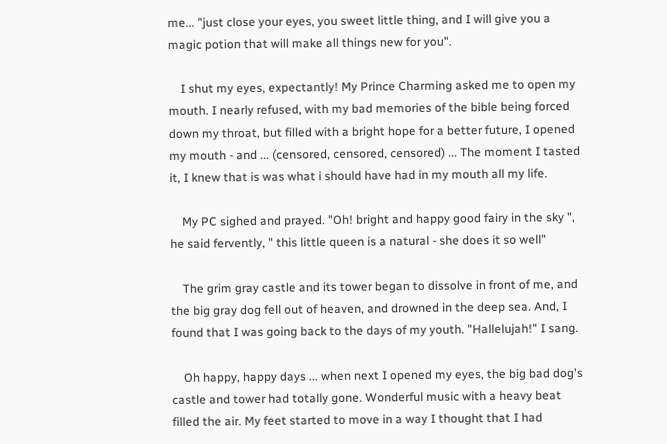me... "just close your eyes, you sweet little thing, and I will give you a magic potion that will make all things new for you".

    I shut my eyes, expectantly! My Prince Charming asked me to open my mouth. I nearly refused, with my bad memories of the bible being forced down my throat, but filled with a bright hope for a better future, I opened my mouth - and ... (censored, censored, censored) ... The moment I tasted it, I knew that is was what i should have had in my mouth all my life.

    My PC sighed and prayed. "Oh! bright and happy good fairy in the sky ", he said fervently, " this little queen is a natural - she does it so well"

    The grim gray castle and its tower began to dissolve in front of me, and the big gray dog fell out of heaven, and drowned in the deep sea. And, I found that I was going back to the days of my youth. "Hallelujah!" I sang.

    Oh happy, happy days ... when next I opened my eyes, the big bad dog's castle and tower had totally gone. Wonderful music with a heavy beat filled the air. My feet started to move in a way I thought that I had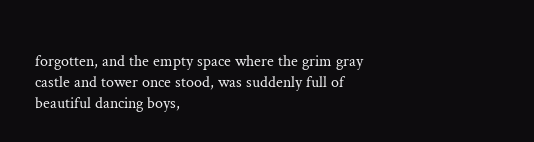forgotten, and the empty space where the grim gray castle and tower once stood, was suddenly full of beautiful dancing boys,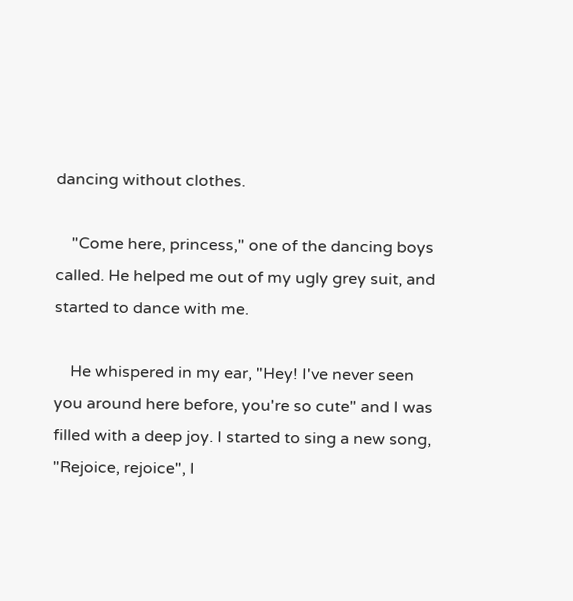dancing without clothes.

    "Come here, princess," one of the dancing boys called. He helped me out of my ugly grey suit, and started to dance with me.

    He whispered in my ear, "Hey! I've never seen you around here before, you're so cute" and I was filled with a deep joy. I started to sing a new song, "Rejoice, rejoice", I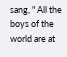sang, " All the boys of the world are at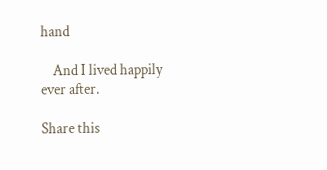hand

    And I lived happily ever after.

Share this